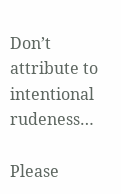Don’t attribute to intentional rudeness…

Please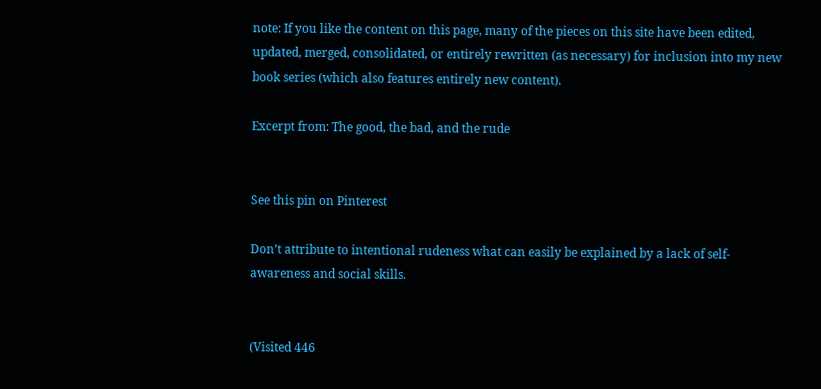note: If you like the content on this page, many of the pieces on this site have been edited, updated, merged, consolidated, or entirely rewritten (as necessary) for inclusion into my new book series (which also features entirely new content).

Excerpt from: The good, the bad, and the rude


See this pin on Pinterest

Don’t attribute to intentional rudeness what can easily be explained by a lack of self-awareness and social skills.


(Visited 446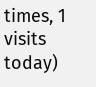times, 1 visits today)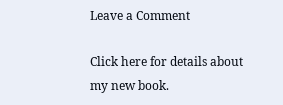Leave a Comment

Click here for details about my new book.